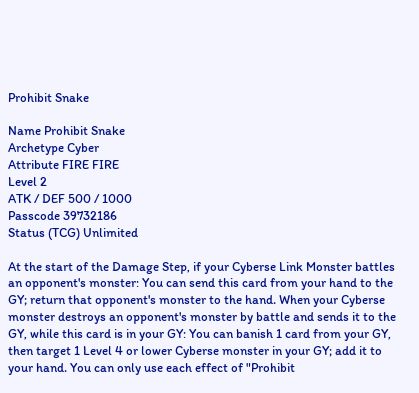Prohibit Snake

Name Prohibit Snake
Archetype Cyber
Attribute FIRE FIRE
Level 2
ATK / DEF 500 / 1000
Passcode 39732186
Status (TCG) Unlimited

At the start of the Damage Step, if your Cyberse Link Monster battles an opponent's monster: You can send this card from your hand to the GY; return that opponent's monster to the hand. When your Cyberse monster destroys an opponent's monster by battle and sends it to the GY, while this card is in your GY: You can banish 1 card from your GY, then target 1 Level 4 or lower Cyberse monster in your GY; add it to your hand. You can only use each effect of "Prohibit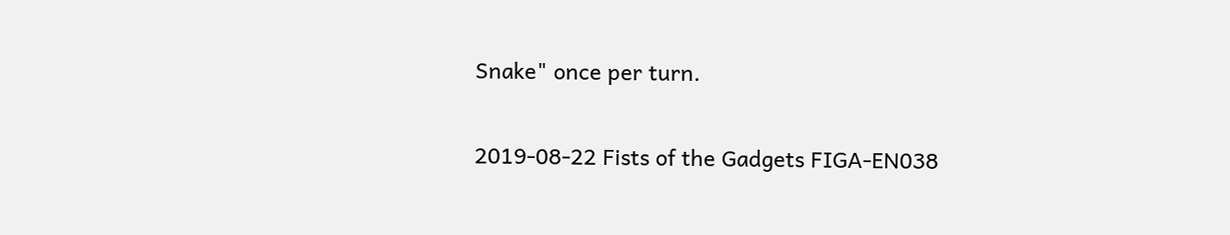Snake" once per turn.


2019-08-22 Fists of the Gadgets FIGA-EN038